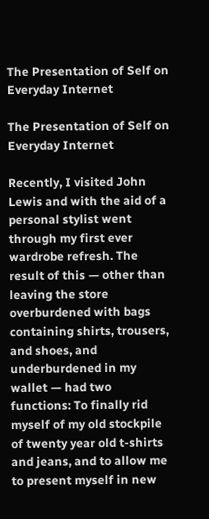The Presentation of Self on Everyday Internet

The Presentation of Self on Everyday Internet

Recently, I visited John Lewis and with the aid of a personal stylist went through my first ever wardrobe refresh. The result of this — other than leaving the store overburdened with bags containing shirts, trousers, and shoes, and underburdened in my wallet — had two functions: To finally rid myself of my old stockpile of twenty year old t-shirts and jeans, and to allow me to present myself in new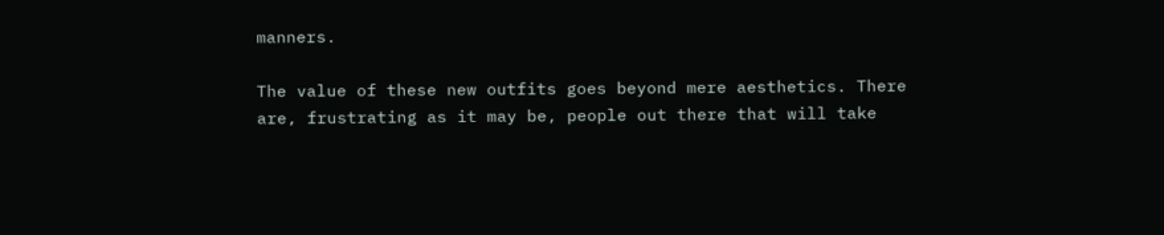manners.

The value of these new outfits goes beyond mere aesthetics. There are, frustrating as it may be, people out there that will take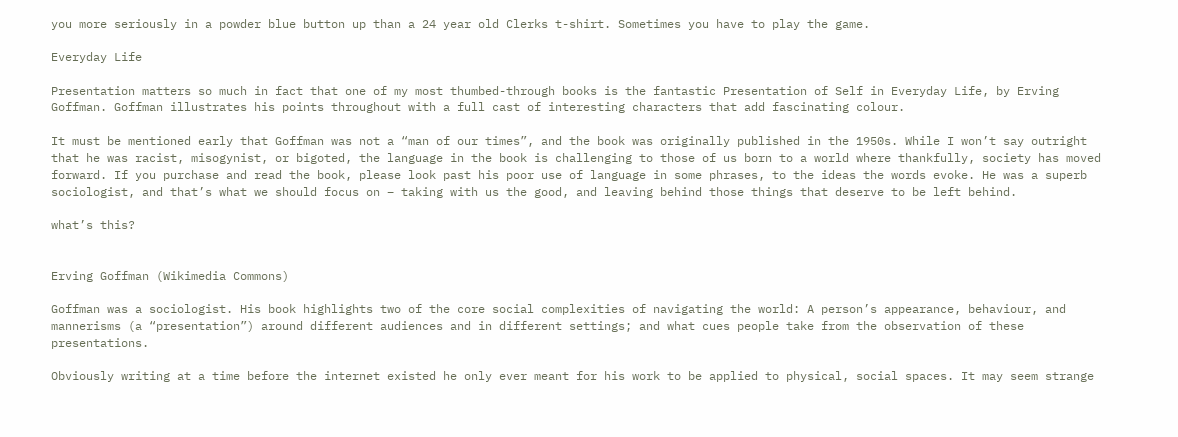you more seriously in a powder blue button up than a 24 year old Clerks t-shirt. Sometimes you have to play the game.

Everyday Life

Presentation matters so much in fact that one of my most thumbed-through books is the fantastic Presentation of Self in Everyday Life, by Erving Goffman. Goffman illustrates his points throughout with a full cast of interesting characters that add fascinating colour.

It must be mentioned early that Goffman was not a “man of our times”, and the book was originally published in the 1950s. While I won’t say outright that he was racist, misogynist, or bigoted, the language in the book is challenging to those of us born to a world where thankfully, society has moved forward. If you purchase and read the book, please look past his poor use of language in some phrases, to the ideas the words evoke. He was a superb sociologist, and that’s what we should focus on – taking with us the good, and leaving behind those things that deserve to be left behind.

what’s this?


Erving Goffman (Wikimedia Commons)

Goffman was a sociologist. His book highlights two of the core social complexities of navigating the world: A person’s appearance, behaviour, and mannerisms (a “presentation”) around different audiences and in different settings; and what cues people take from the observation of these presentations.

Obviously writing at a time before the internet existed he only ever meant for his work to be applied to physical, social spaces. It may seem strange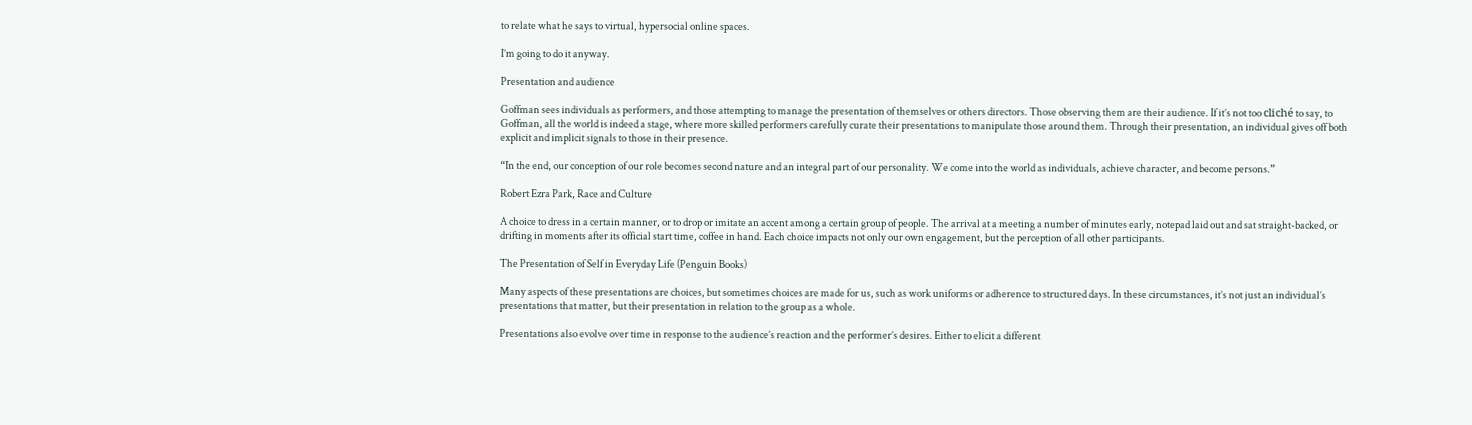to relate what he says to virtual, hypersocial online spaces.

I’m going to do it anyway.

Presentation and audience

Goffman sees individuals as performers, and those attempting to manage the presentation of themselves or others directors. Those observing them are their audience. If it’s not too cliché to say, to Goffman, all the world is indeed a stage, where more skilled performers carefully curate their presentations to manipulate those around them. Through their presentation, an individual gives off both explicit and implicit signals to those in their presence.

“In the end, our conception of our role becomes second nature and an integral part of our personality. We come into the world as individuals, achieve character, and become persons.”

Robert Ezra Park, Race and Culture

A choice to dress in a certain manner, or to drop or imitate an accent among a certain group of people. The arrival at a meeting a number of minutes early, notepad laid out and sat straight-backed, or drifting in moments after its official start time, coffee in hand. Each choice impacts not only our own engagement, but the perception of all other participants.

The Presentation of Self in Everyday Life (Penguin Books)

Many aspects of these presentations are choices, but sometimes choices are made for us, such as work uniforms or adherence to structured days. In these circumstances, it’s not just an individual’s presentations that matter, but their presentation in relation to the group as a whole.

Presentations also evolve over time in response to the audience’s reaction and the performer’s desires. Either to elicit a different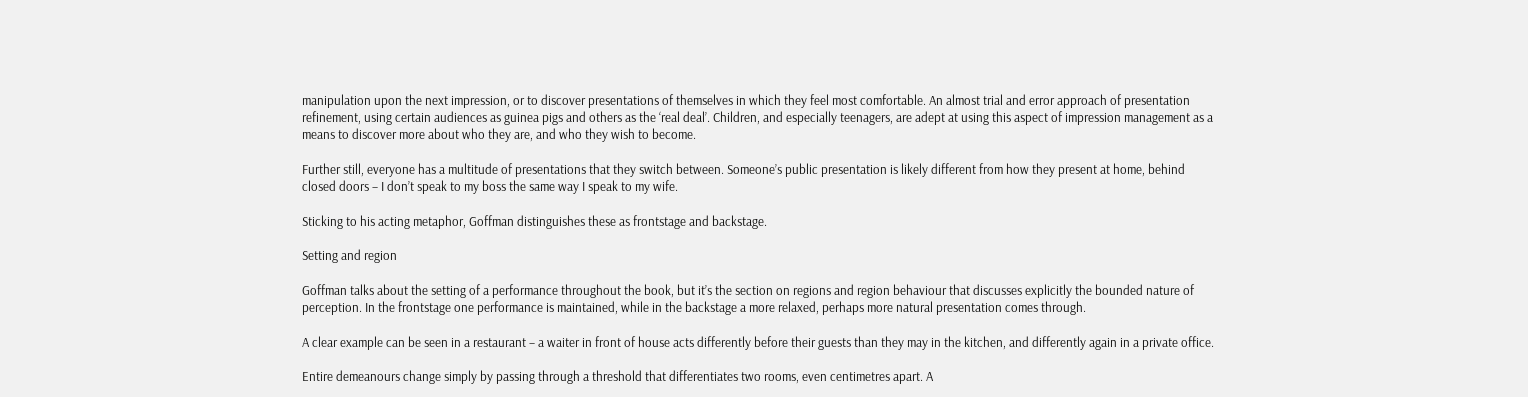manipulation upon the next impression, or to discover presentations of themselves in which they feel most comfortable. An almost trial and error approach of presentation refinement, using certain audiences as guinea pigs and others as the ‘real deal’. Children, and especially teenagers, are adept at using this aspect of impression management as a means to discover more about who they are, and who they wish to become.

Further still, everyone has a multitude of presentations that they switch between. Someone’s public presentation is likely different from how they present at home, behind closed doors – I don’t speak to my boss the same way I speak to my wife.

Sticking to his acting metaphor, Goffman distinguishes these as frontstage and backstage.

Setting and region

Goffman talks about the setting of a performance throughout the book, but it’s the section on regions and region behaviour that discusses explicitly the bounded nature of perception. In the frontstage one performance is maintained, while in the backstage a more relaxed, perhaps more natural presentation comes through.

A clear example can be seen in a restaurant – a waiter in front of house acts differently before their guests than they may in the kitchen, and differently again in a private office.

Entire demeanours change simply by passing through a threshold that differentiates two rooms, even centimetres apart. A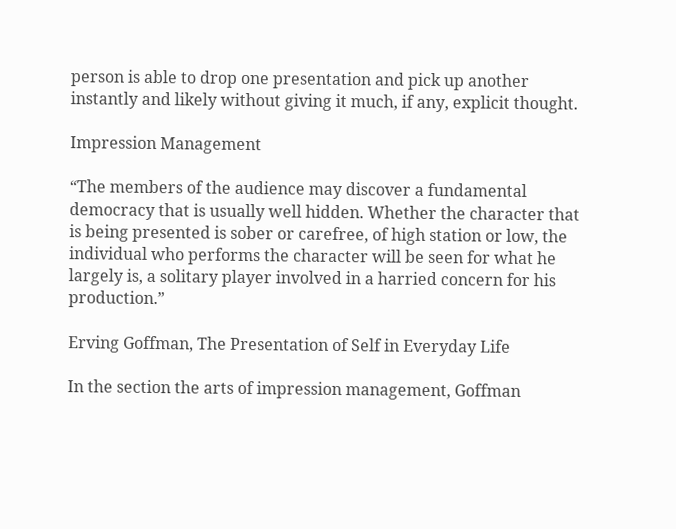person is able to drop one presentation and pick up another instantly and likely without giving it much, if any, explicit thought.

Impression Management

“The members of the audience may discover a fundamental democracy that is usually well hidden. Whether the character that is being presented is sober or carefree, of high station or low, the individual who performs the character will be seen for what he largely is, a solitary player involved in a harried concern for his production.”

Erving Goffman, The Presentation of Self in Everyday Life

In the section the arts of impression management, Goffman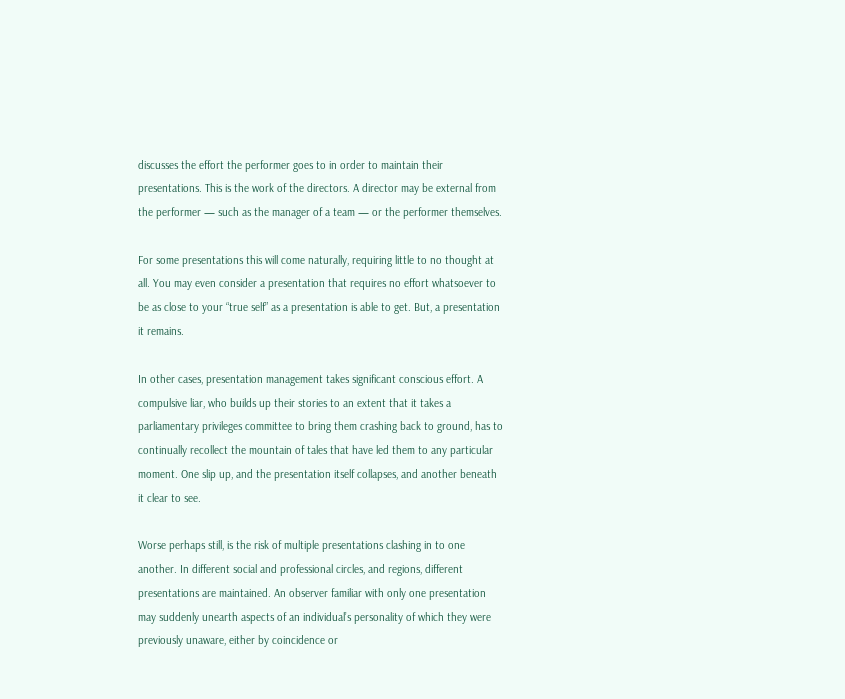discusses the effort the performer goes to in order to maintain their presentations. This is the work of the directors. A director may be external from the performer — such as the manager of a team — or the performer themselves.

For some presentations this will come naturally, requiring little to no thought at all. You may even consider a presentation that requires no effort whatsoever to be as close to your “true self” as a presentation is able to get. But, a presentation it remains.

In other cases, presentation management takes significant conscious effort. A compulsive liar, who builds up their stories to an extent that it takes a parliamentary privileges committee to bring them crashing back to ground, has to continually recollect the mountain of tales that have led them to any particular moment. One slip up, and the presentation itself collapses, and another beneath it clear to see.

Worse perhaps still, is the risk of multiple presentations clashing in to one another. In different social and professional circles, and regions, different presentations are maintained. An observer familiar with only one presentation may suddenly unearth aspects of an individual’s personality of which they were previously unaware, either by coincidence or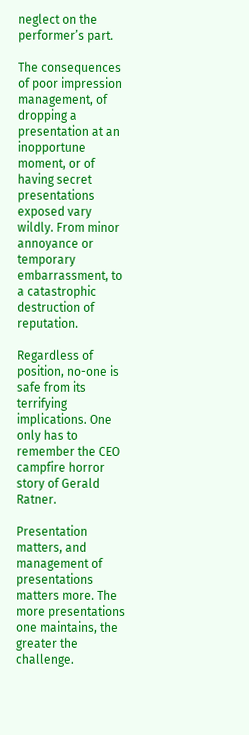neglect on the performer’s part.

The consequences of poor impression management, of dropping a presentation at an inopportune moment, or of having secret presentations exposed vary wildly. From minor annoyance or temporary embarrassment, to a catastrophic destruction of reputation.

Regardless of position, no-one is safe from its terrifying implications. One only has to remember the CEO campfire horror story of Gerald Ratner.

Presentation matters, and management of presentations matters more. The more presentations one maintains, the greater the challenge.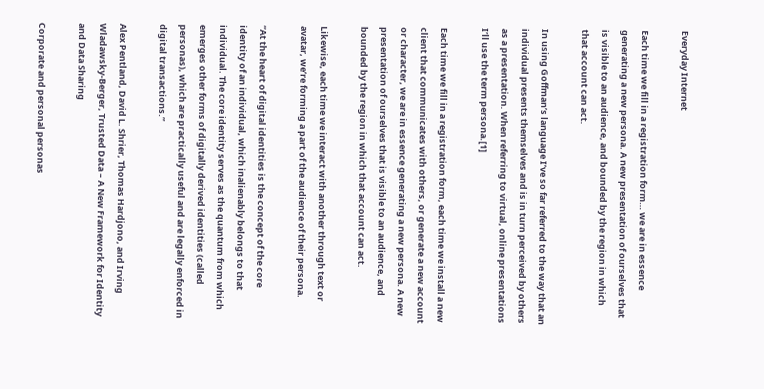Everyday Internet

Each time we fill in a registration form… we are in essence generating a new persona. A new presentation of ourselves that is visible to an audience, and bounded by the region in which that account can act.

In using Goffman’s language I’ve so far referred to the way that an individual presents themselves and is in turn perceived by others as a presentation. When referring to virtual, online presentations I’ll use the term persona.[1]

Each time we fill in a registration form, each time we install a new client that communicates with others, or generate a new account or character, we are in essence generating a new persona. A new presentation of ourselves that is visible to an audience, and bounded by the region in which that account can act.

Likewise, each time we interact with another through text or avatar, we’re forming a part of the audience of their persona.

“At the heart of digital identities is the concept of the core identity of an individual, which inalienably belongs to that individual. The core identity serves as the quantum from which emerges other forms of digitally derived identities (called personas), which are practically useful and are legally enforced in digital transactions.”

Alex Pentland, David L. Shrier, Thomas Hardjono, and Irving Wladawsky-Berger, Trusted Data – A New Framework for Identity and Data Sharing

Corporate and personal personas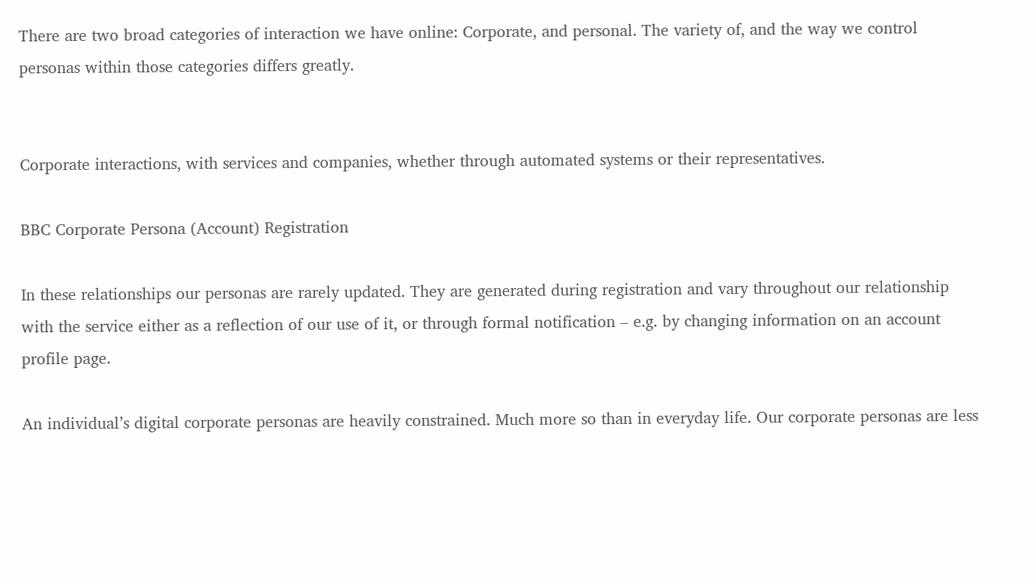There are two broad categories of interaction we have online: Corporate, and personal. The variety of, and the way we control personas within those categories differs greatly.


Corporate interactions, with services and companies, whether through automated systems or their representatives.

BBC Corporate Persona (Account) Registration

In these relationships our personas are rarely updated. They are generated during registration and vary throughout our relationship with the service either as a reflection of our use of it, or through formal notification – e.g. by changing information on an account profile page.

An individual’s digital corporate personas are heavily constrained. Much more so than in everyday life. Our corporate personas are less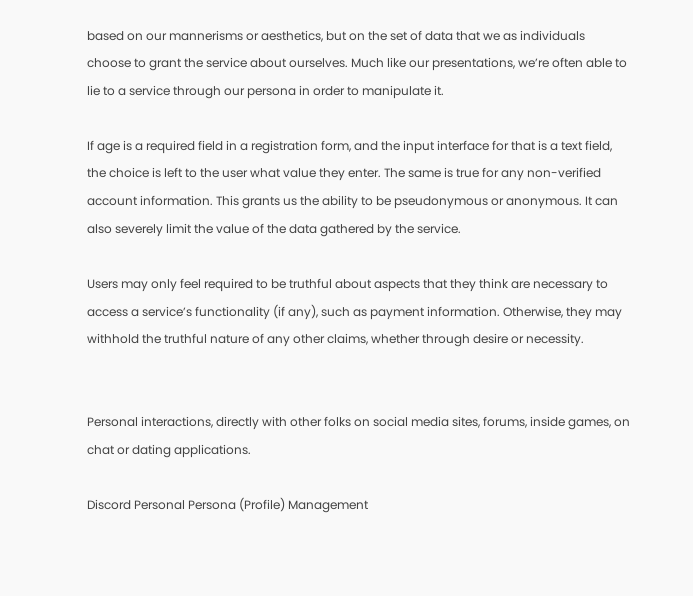based on our mannerisms or aesthetics, but on the set of data that we as individuals choose to grant the service about ourselves. Much like our presentations, we’re often able to lie to a service through our persona in order to manipulate it.

If age is a required field in a registration form, and the input interface for that is a text field, the choice is left to the user what value they enter. The same is true for any non-verified account information. This grants us the ability to be pseudonymous or anonymous. It can also severely limit the value of the data gathered by the service.

Users may only feel required to be truthful about aspects that they think are necessary to access a service’s functionality (if any), such as payment information. Otherwise, they may withhold the truthful nature of any other claims, whether through desire or necessity.


Personal interactions, directly with other folks on social media sites, forums, inside games, on chat or dating applications.

Discord Personal Persona (Profile) Management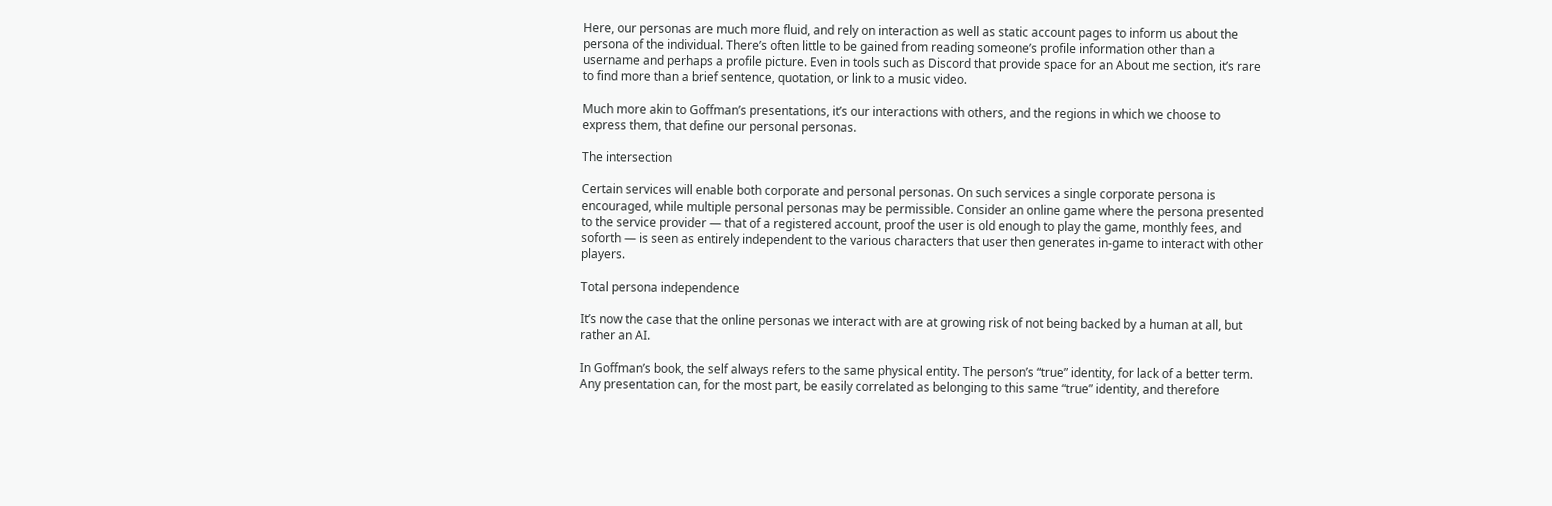Here, our personas are much more fluid, and rely on interaction as well as static account pages to inform us about the persona of the individual. There’s often little to be gained from reading someone’s profile information other than a username and perhaps a profile picture. Even in tools such as Discord that provide space for an About me section, it’s rare to find more than a brief sentence, quotation, or link to a music video.

Much more akin to Goffman’s presentations, it’s our interactions with others, and the regions in which we choose to express them, that define our personal personas.

The intersection

Certain services will enable both corporate and personal personas. On such services a single corporate persona is encouraged, while multiple personal personas may be permissible. Consider an online game where the persona presented to the service provider — that of a registered account, proof the user is old enough to play the game, monthly fees, and soforth — is seen as entirely independent to the various characters that user then generates in-game to interact with other players.

Total persona independence

It’s now the case that the online personas we interact with are at growing risk of not being backed by a human at all, but rather an AI.

In Goffman’s book, the self always refers to the same physical entity. The person’s “true” identity, for lack of a better term. Any presentation can, for the most part, be easily correlated as belonging to this same “true” identity, and therefore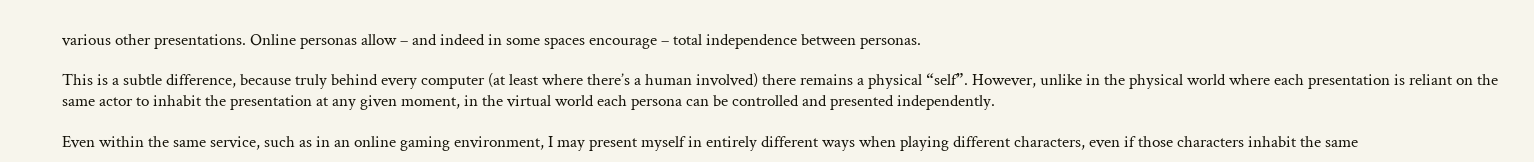various other presentations. Online personas allow – and indeed in some spaces encourage – total independence between personas.

This is a subtle difference, because truly behind every computer (at least where there’s a human involved) there remains a physical “self”. However, unlike in the physical world where each presentation is reliant on the same actor to inhabit the presentation at any given moment, in the virtual world each persona can be controlled and presented independently.

Even within the same service, such as in an online gaming environment, I may present myself in entirely different ways when playing different characters, even if those characters inhabit the same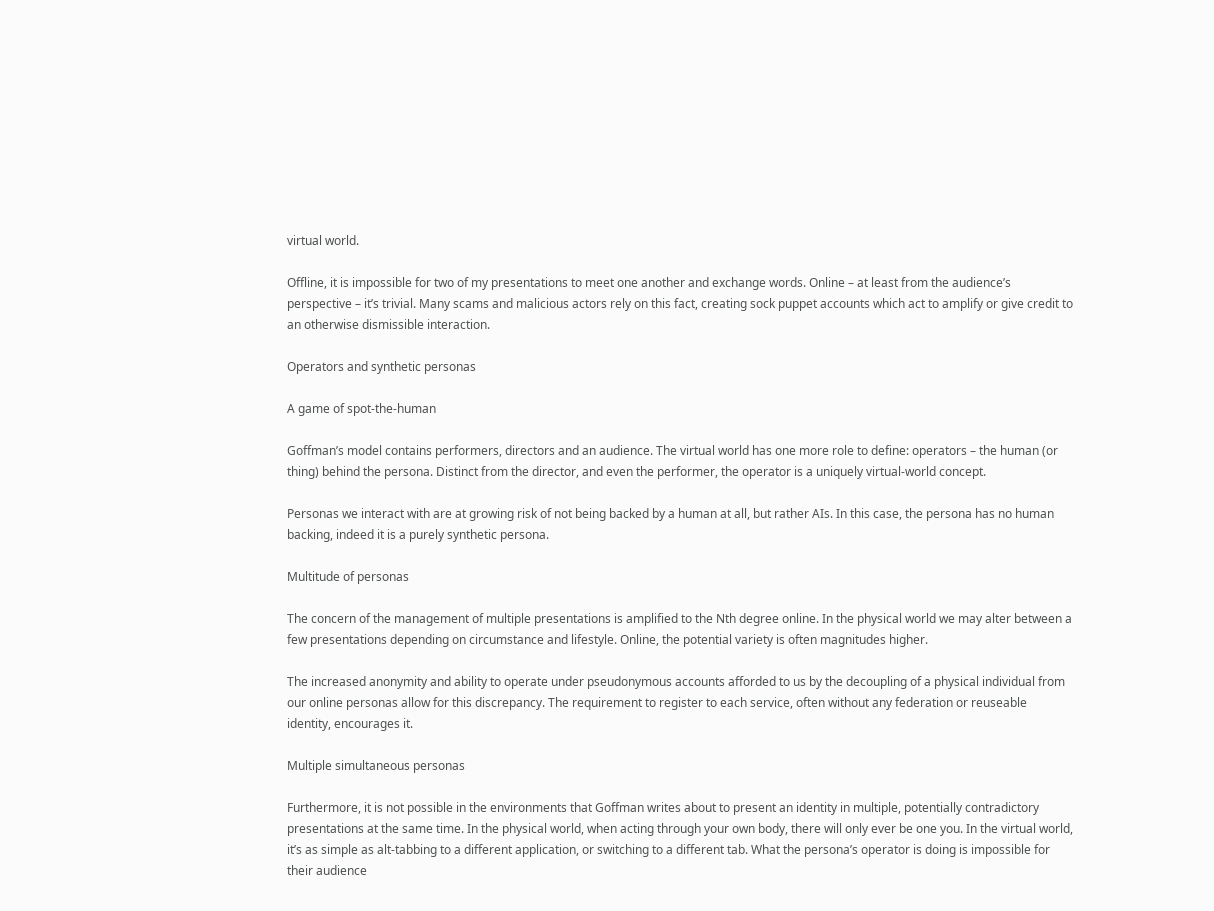virtual world.

Offline, it is impossible for two of my presentations to meet one another and exchange words. Online – at least from the audience’s perspective – it’s trivial. Many scams and malicious actors rely on this fact, creating sock puppet accounts which act to amplify or give credit to an otherwise dismissible interaction.

Operators and synthetic personas

A game of spot-the-human

Goffman’s model contains performers, directors and an audience. The virtual world has one more role to define: operators – the human (or thing) behind the persona. Distinct from the director, and even the performer, the operator is a uniquely virtual-world concept.

Personas we interact with are at growing risk of not being backed by a human at all, but rather AIs. In this case, the persona has no human backing, indeed it is a purely synthetic persona.

Multitude of personas

The concern of the management of multiple presentations is amplified to the Nth degree online. In the physical world we may alter between a few presentations depending on circumstance and lifestyle. Online, the potential variety is often magnitudes higher.

The increased anonymity and ability to operate under pseudonymous accounts afforded to us by the decoupling of a physical individual from our online personas allow for this discrepancy. The requirement to register to each service, often without any federation or reuseable identity, encourages it.

Multiple simultaneous personas

Furthermore, it is not possible in the environments that Goffman writes about to present an identity in multiple, potentially contradictory presentations at the same time. In the physical world, when acting through your own body, there will only ever be one you. In the virtual world, it’s as simple as alt-tabbing to a different application, or switching to a different tab. What the persona’s operator is doing is impossible for their audience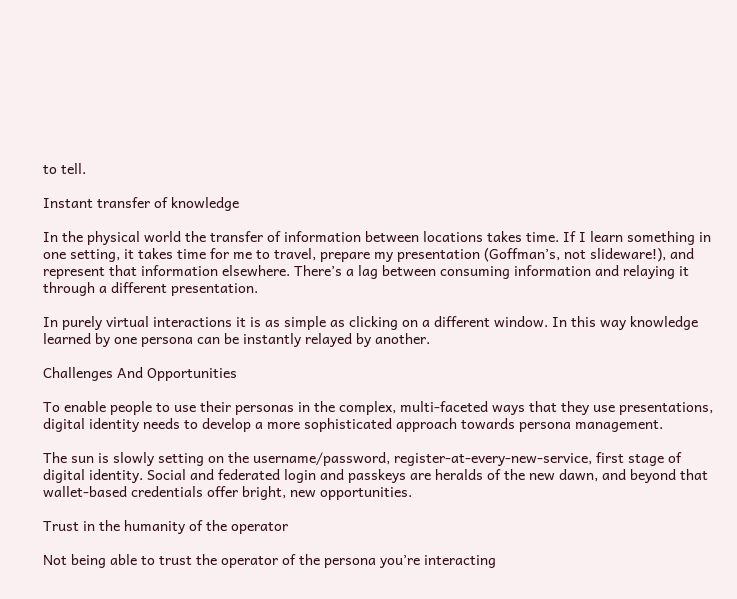to tell.

Instant transfer of knowledge

In the physical world the transfer of information between locations takes time. If I learn something in one setting, it takes time for me to travel, prepare my presentation (Goffman’s, not slideware!), and represent that information elsewhere. There’s a lag between consuming information and relaying it through a different presentation.

In purely virtual interactions it is as simple as clicking on a different window. In this way knowledge learned by one persona can be instantly relayed by another.

Challenges And Opportunities

To enable people to use their personas in the complex, multi-faceted ways that they use presentations, digital identity needs to develop a more sophisticated approach towards persona management.

The sun is slowly setting on the username/password, register-at-every-new-service, first stage of digital identity. Social and federated login and passkeys are heralds of the new dawn, and beyond that wallet-based credentials offer bright, new opportunities.

Trust in the humanity of the operator

Not being able to trust the operator of the persona you’re interacting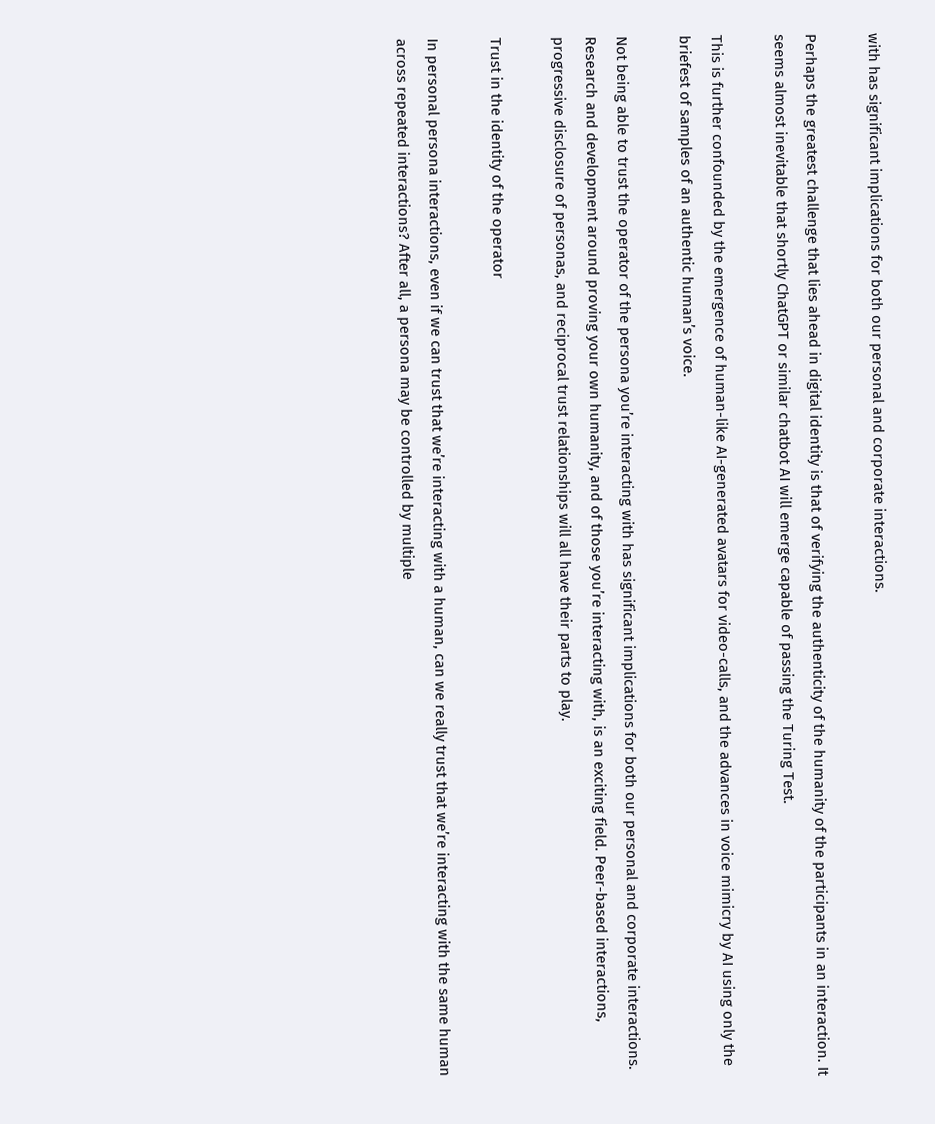with has significant implications for both our personal and corporate interactions.

Perhaps the greatest challenge that lies ahead in digital identity is that of verifying the authenticity of the humanity of the participants in an interaction. It seems almost inevitable that shortly ChatGPT or similar chatbot AI will emerge capable of passing the Turing Test.

This is further confounded by the emergence of human-like AI-generated avatars for video-calls, and the advances in voice mimicry by AI using only the briefest of samples of an authentic human’s voice.

Not being able to trust the operator of the persona you’re interacting with has significant implications for both our personal and corporate interactions. Research and development around proving your own humanity, and of those you’re interacting with, is an exciting field. Peer-based interactions, progressive disclosure of personas, and reciprocal trust relationships will all have their parts to play.

Trust in the identity of the operator

In personal persona interactions, even if we can trust that we’re interacting with a human, can we really trust that we’re interacting with the same human across repeated interactions? After all, a persona may be controlled by multiple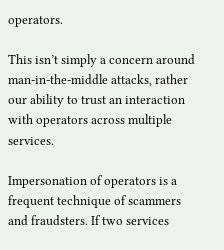operators.

This isn’t simply a concern around man-in-the-middle attacks, rather our ability to trust an interaction with operators across multiple services.

Impersonation of operators is a frequent technique of scammers and fraudsters. If two services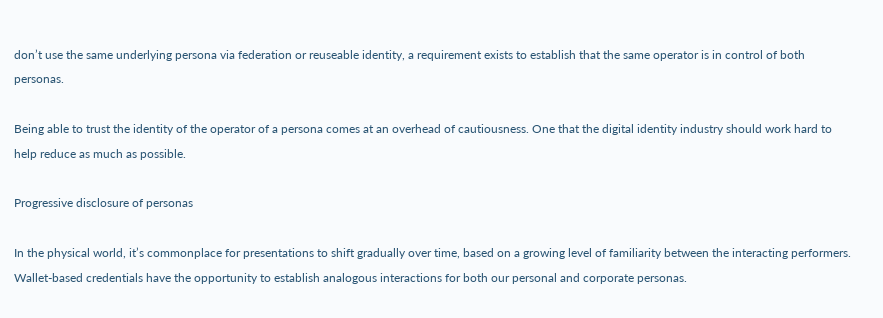don’t use the same underlying persona via federation or reuseable identity, a requirement exists to establish that the same operator is in control of both personas.

Being able to trust the identity of the operator of a persona comes at an overhead of cautiousness. One that the digital identity industry should work hard to help reduce as much as possible.

Progressive disclosure of personas

In the physical world, it’s commonplace for presentations to shift gradually over time, based on a growing level of familiarity between the interacting performers. Wallet-based credentials have the opportunity to establish analogous interactions for both our personal and corporate personas.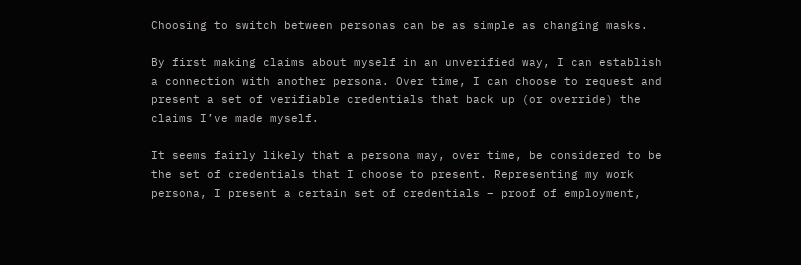Choosing to switch between personas can be as simple as changing masks.

By first making claims about myself in an unverified way, I can establish a connection with another persona. Over time, I can choose to request and present a set of verifiable credentials that back up (or override) the claims I’ve made myself.

It seems fairly likely that a persona may, over time, be considered to be the set of credentials that I choose to present. Representing my work persona, I present a certain set of credentials – proof of employment,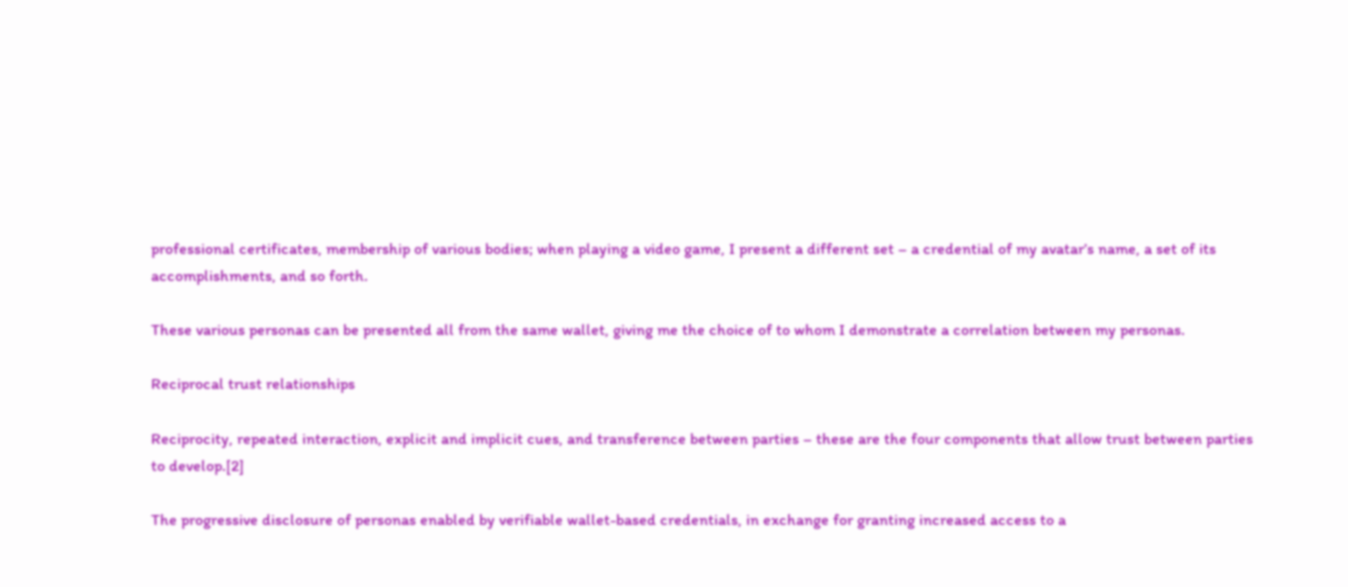professional certificates, membership of various bodies; when playing a video game, I present a different set – a credential of my avatar’s name, a set of its accomplishments, and so forth.

These various personas can be presented all from the same wallet, giving me the choice of to whom I demonstrate a correlation between my personas.

Reciprocal trust relationships

Reciprocity, repeated interaction, explicit and implicit cues, and transference between parties – these are the four components that allow trust between parties to develop.[2]

The progressive disclosure of personas enabled by verifiable wallet-based credentials, in exchange for granting increased access to a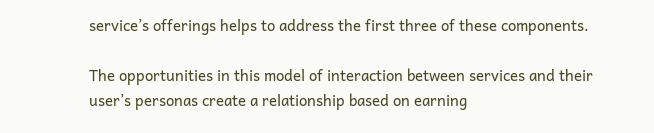service’s offerings helps to address the first three of these components.

The opportunities in this model of interaction between services and their user’s personas create a relationship based on earning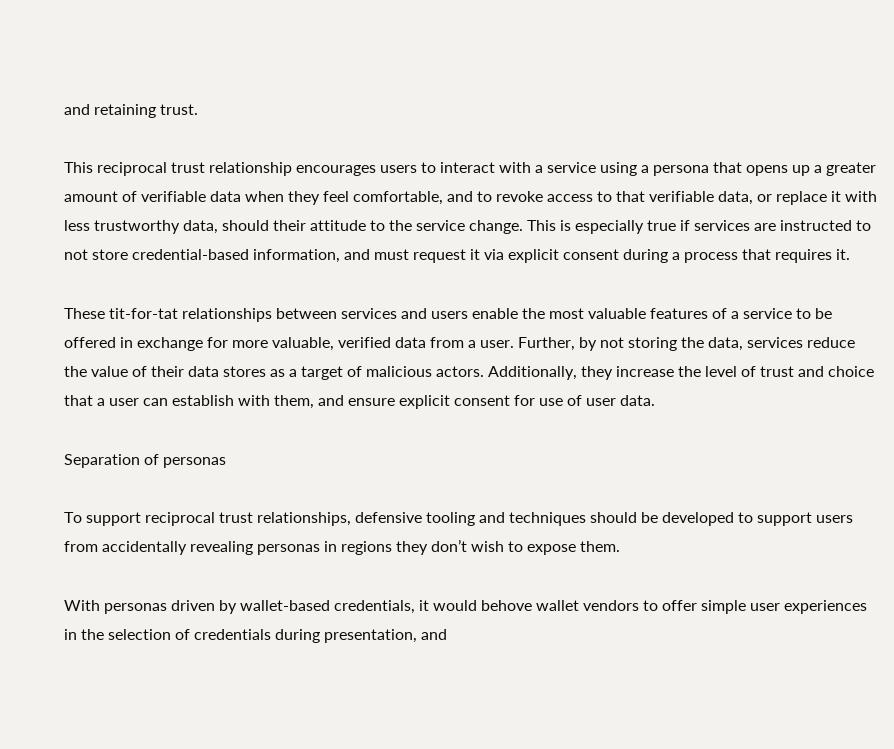and retaining trust.

This reciprocal trust relationship encourages users to interact with a service using a persona that opens up a greater amount of verifiable data when they feel comfortable, and to revoke access to that verifiable data, or replace it with less trustworthy data, should their attitude to the service change. This is especially true if services are instructed to not store credential-based information, and must request it via explicit consent during a process that requires it.

These tit-for-tat relationships between services and users enable the most valuable features of a service to be offered in exchange for more valuable, verified data from a user. Further, by not storing the data, services reduce the value of their data stores as a target of malicious actors. Additionally, they increase the level of trust and choice that a user can establish with them, and ensure explicit consent for use of user data.

Separation of personas

To support reciprocal trust relationships, defensive tooling and techniques should be developed to support users from accidentally revealing personas in regions they don’t wish to expose them.

With personas driven by wallet-based credentials, it would behove wallet vendors to offer simple user experiences in the selection of credentials during presentation, and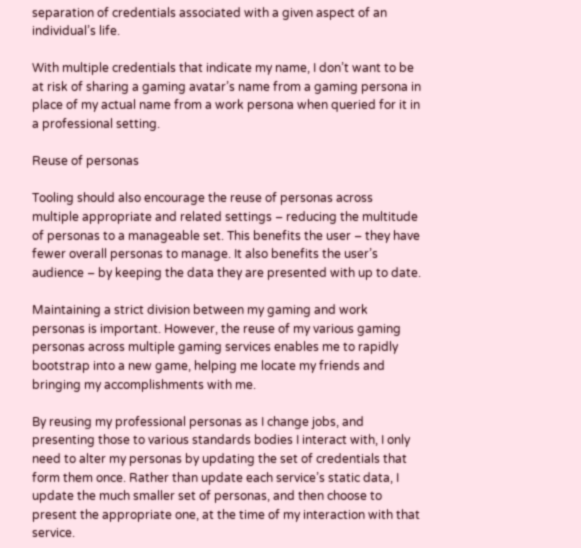separation of credentials associated with a given aspect of an individual’s life.

With multiple credentials that indicate my name, I don’t want to be at risk of sharing a gaming avatar’s name from a gaming persona in place of my actual name from a work persona when queried for it in a professional setting.

Reuse of personas

Tooling should also encourage the reuse of personas across multiple appropriate and related settings – reducing the multitude of personas to a manageable set. This benefits the user – they have fewer overall personas to manage. It also benefits the user’s audience – by keeping the data they are presented with up to date.

Maintaining a strict division between my gaming and work personas is important. However, the reuse of my various gaming personas across multiple gaming services enables me to rapidly bootstrap into a new game, helping me locate my friends and bringing my accomplishments with me.

By reusing my professional personas as I change jobs, and presenting those to various standards bodies I interact with, I only need to alter my personas by updating the set of credentials that form them once. Rather than update each service’s static data, I update the much smaller set of personas, and then choose to present the appropriate one, at the time of my interaction with that service.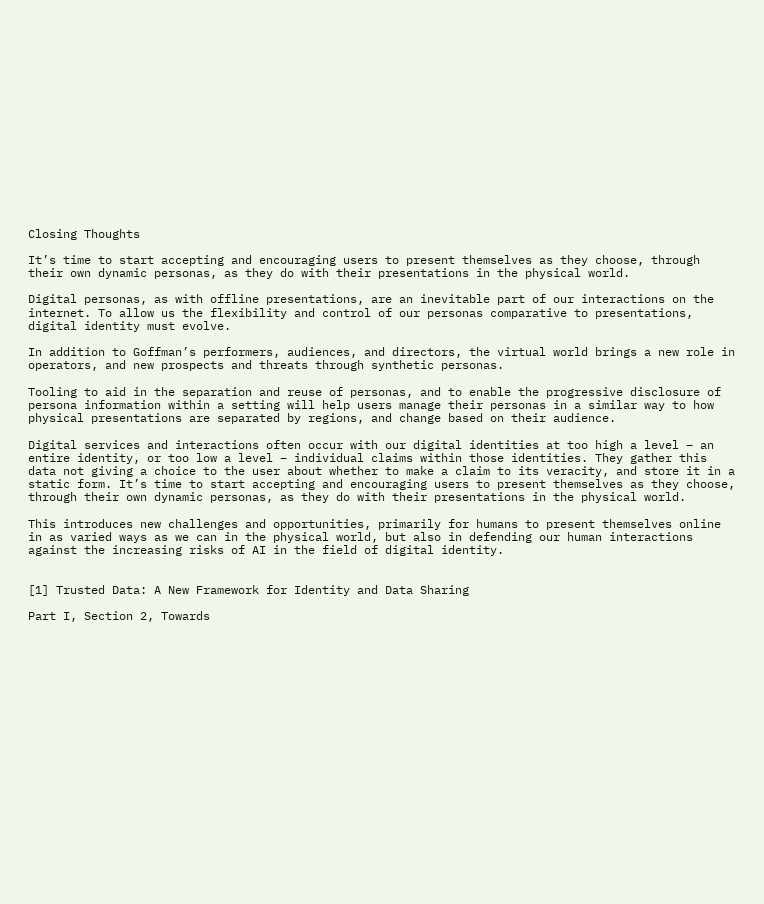Closing Thoughts

It’s time to start accepting and encouraging users to present themselves as they choose, through their own dynamic personas, as they do with their presentations in the physical world.

Digital personas, as with offline presentations, are an inevitable part of our interactions on the internet. To allow us the flexibility and control of our personas comparative to presentations, digital identity must evolve.

In addition to Goffman’s performers, audiences, and directors, the virtual world brings a new role in operators, and new prospects and threats through synthetic personas.

Tooling to aid in the separation and reuse of personas, and to enable the progressive disclosure of persona information within a setting will help users manage their personas in a similar way to how physical presentations are separated by regions, and change based on their audience.

Digital services and interactions often occur with our digital identities at too high a level – an entire identity, or too low a level – individual claims within those identities. They gather this data not giving a choice to the user about whether to make a claim to its veracity, and store it in a static form. It’s time to start accepting and encouraging users to present themselves as they choose, through their own dynamic personas, as they do with their presentations in the physical world.

This introduces new challenges and opportunities, primarily for humans to present themselves online in as varied ways as we can in the physical world, but also in defending our human interactions against the increasing risks of AI in the field of digital identity.


[1] Trusted Data: A New Framework for Identity and Data Sharing

Part I, Section 2, Towards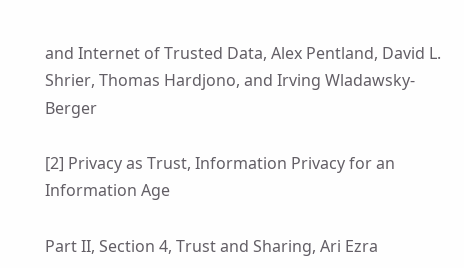and Internet of Trusted Data, Alex Pentland, David L. Shrier, Thomas Hardjono, and Irving Wladawsky-Berger

[2] Privacy as Trust, Information Privacy for an Information Age

Part II, Section 4, Trust and Sharing, Ari Ezra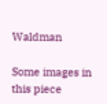Waldman

Some images in this piece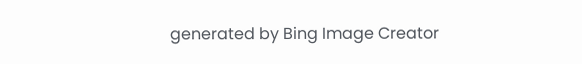generated by Bing Image Creator